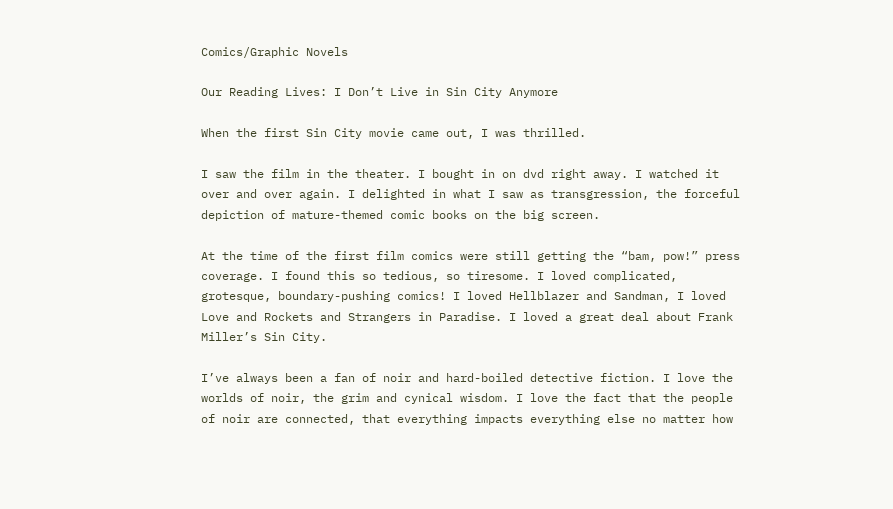Comics/Graphic Novels

Our Reading Lives: I Don’t Live in Sin City Anymore

When the first Sin City movie came out, I was thrilled.

I saw the film in the theater. I bought in on dvd right away. I watched it over and over again. I delighted in what I saw as transgression, the forceful depiction of mature-themed comic books on the big screen.

At the time of the first film comics were still getting the “bam, pow!” press coverage. I found this so tedious, so tiresome. I loved complicated, grotesque, boundary-pushing comics! I loved Hellblazer and Sandman, I loved Love and Rockets and Strangers in Paradise. I loved a great deal about Frank Miller’s Sin City.

I’ve always been a fan of noir and hard-boiled detective fiction. I love the worlds of noir, the grim and cynical wisdom. I love the fact that the people of noir are connected, that everything impacts everything else no matter how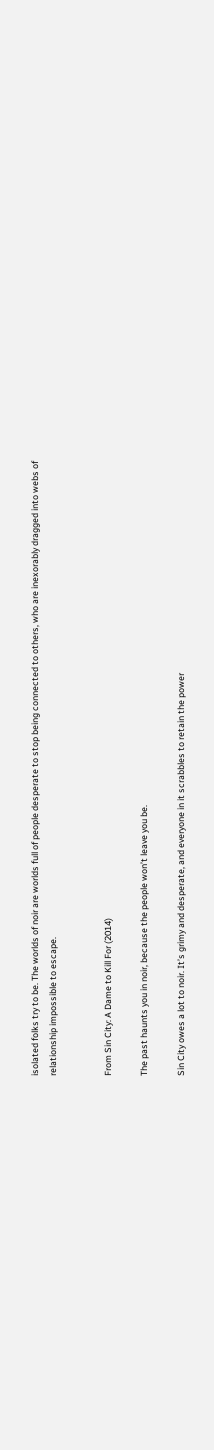isolated folks try to be. The worlds of noir are worlds full of people desperate to stop being connected to others, who are inexorably dragged into webs of relationship impossible to escape.


From Sin City: A Dame to Kill For (2014)

The past haunts you in noir, because the people won’t leave you be.

Sin City owes a lot to noir. It’s grimy and desperate, and everyone in it scrabbles to retain the power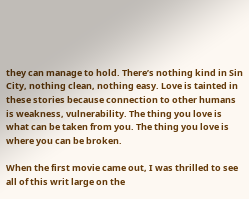they can manage to hold. There’s nothing kind in Sin City, nothing clean, nothing easy. Love is tainted in these stories because connection to other humans is weakness, vulnerability. The thing you love is what can be taken from you. The thing you love is where you can be broken.

When the first movie came out, I was thrilled to see all of this writ large on the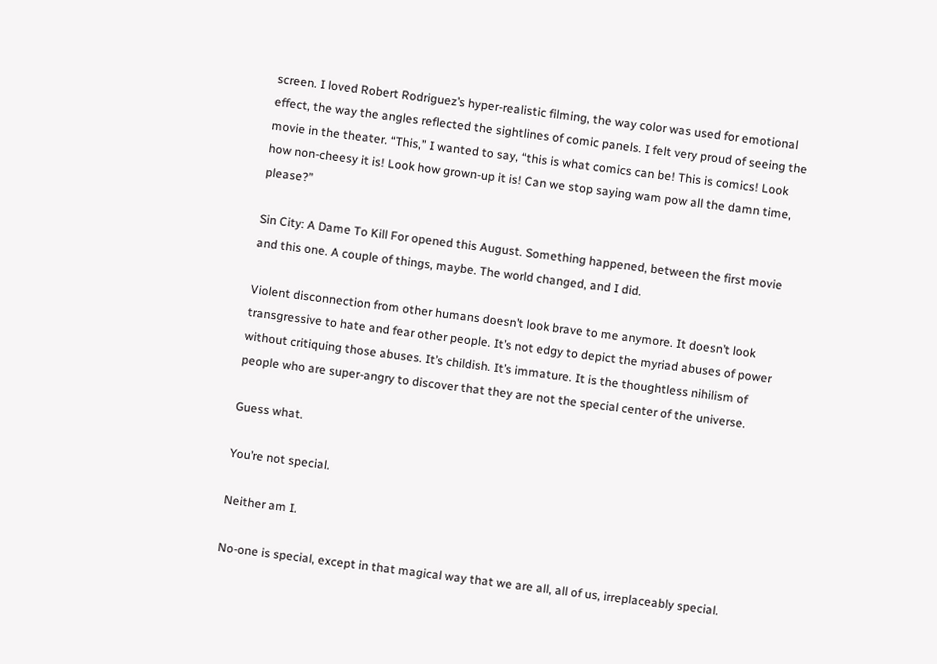screen. I loved Robert Rodriguez’s hyper-realistic filming, the way color was used for emotional effect, the way the angles reflected the sightlines of comic panels. I felt very proud of seeing the movie in the theater. “This,” I wanted to say, “this is what comics can be! This is comics! Look how non-cheesy it is! Look how grown-up it is! Can we stop saying wam pow all the damn time, please?”

Sin City: A Dame To Kill For opened this August. Something happened, between the first movie and this one. A couple of things, maybe. The world changed, and I did.

Violent disconnection from other humans doesn’t look brave to me anymore. It doesn’t look transgressive to hate and fear other people. It’s not edgy to depict the myriad abuses of power without critiquing those abuses. It’s childish. It’s immature. It is the thoughtless nihilism of people who are super-angry to discover that they are not the special center of the universe.

Guess what.

You’re not special.

Neither am I.

No-one is special, except in that magical way that we are all, all of us, irreplaceably special.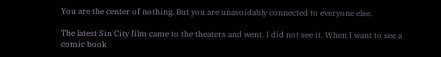You are the center of nothing. But you are unavoidably connected to everyone else.

The latest Sin City film came to the theaters and went. I did not see it. When I want to see a comic book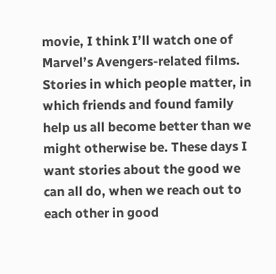movie, I think I’ll watch one of Marvel’s Avengers-related films. Stories in which people matter, in which friends and found family help us all become better than we might otherwise be. These days I want stories about the good we can all do, when we reach out to each other in good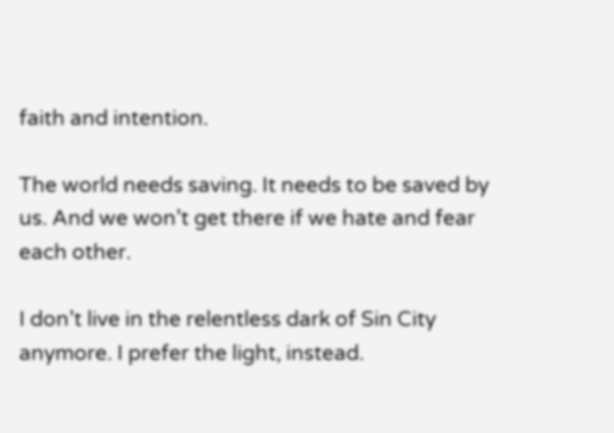faith and intention.

The world needs saving. It needs to be saved by us. And we won’t get there if we hate and fear each other.

I don’t live in the relentless dark of Sin City anymore. I prefer the light, instead.